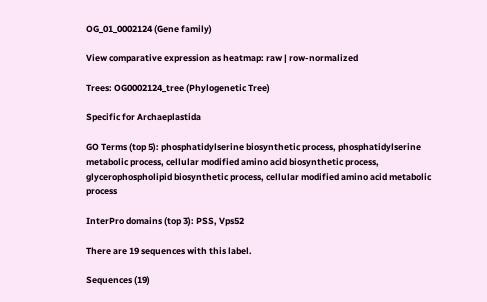OG_01_0002124 (Gene family)

View comparative expression as heatmap: raw | row-normalized

Trees: OG0002124_tree (Phylogenetic Tree)

Specific for Archaeplastida

GO Terms (top 5): phosphatidylserine biosynthetic process, phosphatidylserine metabolic process, cellular modified amino acid biosynthetic process, glycerophospholipid biosynthetic process, cellular modified amino acid metabolic process

InterPro domains (top 3): PSS, Vps52

There are 19 sequences with this label.

Sequences (19)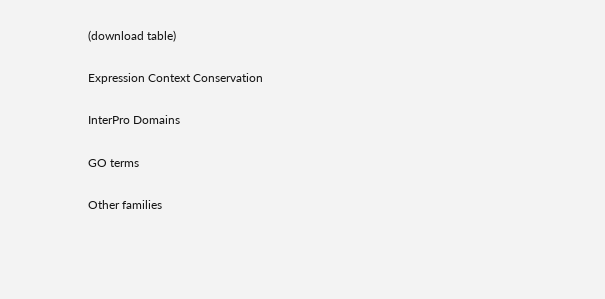(download table)

Expression Context Conservation

InterPro Domains

GO terms

Other families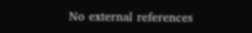No external references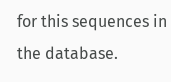for this sequences in the database.